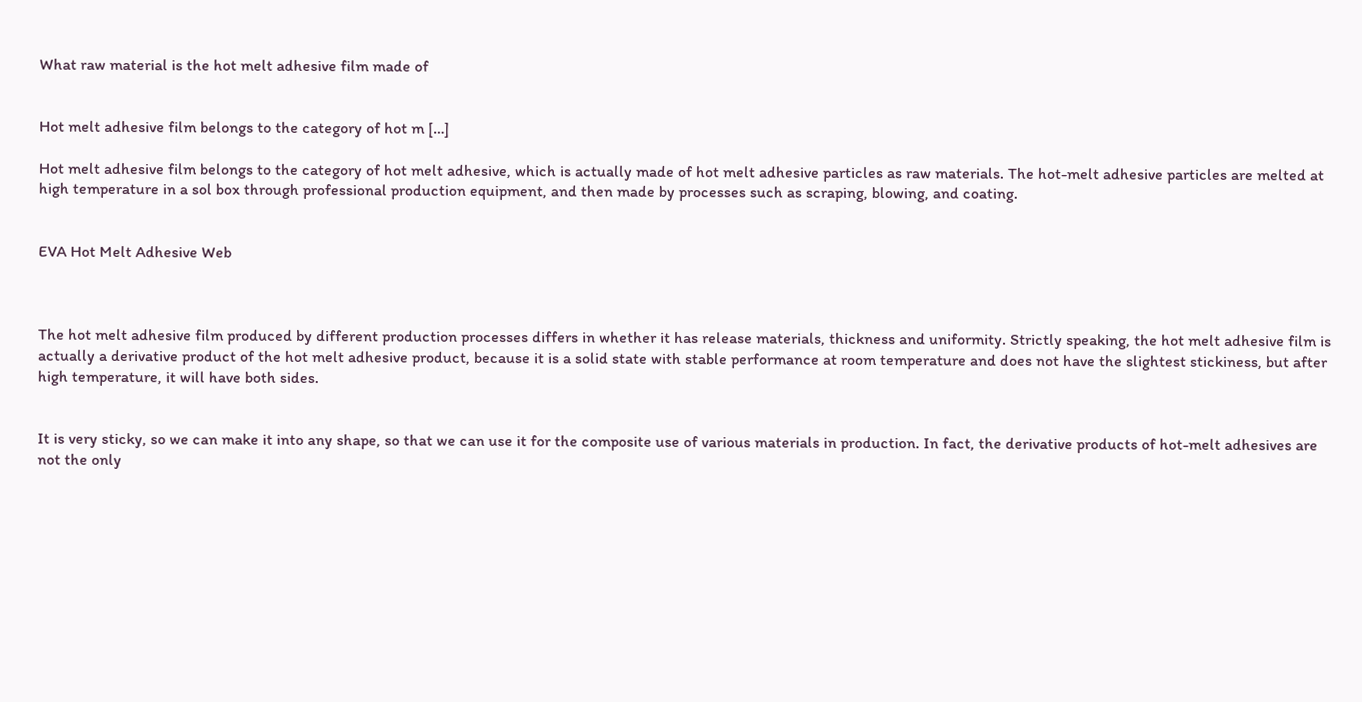What raw material is the hot melt adhesive film made of


Hot melt adhesive film belongs to the category of hot m […]

Hot melt adhesive film belongs to the category of hot melt adhesive, which is actually made of hot melt adhesive particles as raw materials. The hot-melt adhesive particles are melted at high temperature in a sol box through professional production equipment, and then made by processes such as scraping, blowing, and coating.


EVA Hot Melt Adhesive Web



The hot melt adhesive film produced by different production processes differs in whether it has release materials, thickness and uniformity. Strictly speaking, the hot melt adhesive film is actually a derivative product of the hot melt adhesive product, because it is a solid state with stable performance at room temperature and does not have the slightest stickiness, but after high temperature, it will have both sides.


It is very sticky, so we can make it into any shape, so that we can use it for the composite use of various materials in production. In fact, the derivative products of hot-melt adhesives are not the only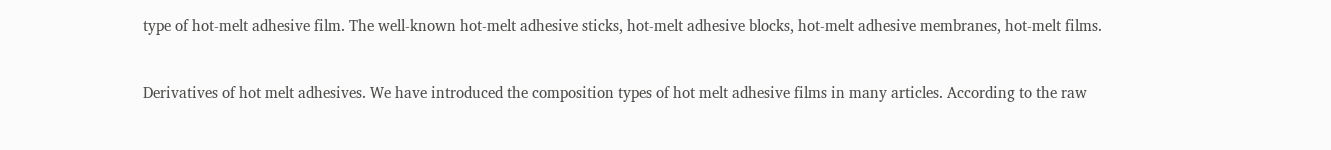type of hot-melt adhesive film. The well-known hot-melt adhesive sticks, hot-melt adhesive blocks, hot-melt adhesive membranes, hot-melt films.


Derivatives of hot melt adhesives. We have introduced the composition types of hot melt adhesive films in many articles. According to the raw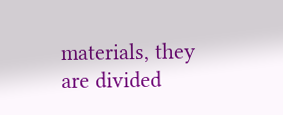materials, they are divided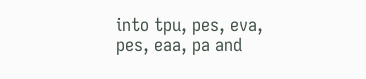into tpu, pes, eva, pes, eaa, pa and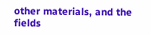other materials, and the fields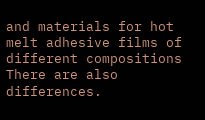and materials for hot melt adhesive films of different compositions There are also differences.